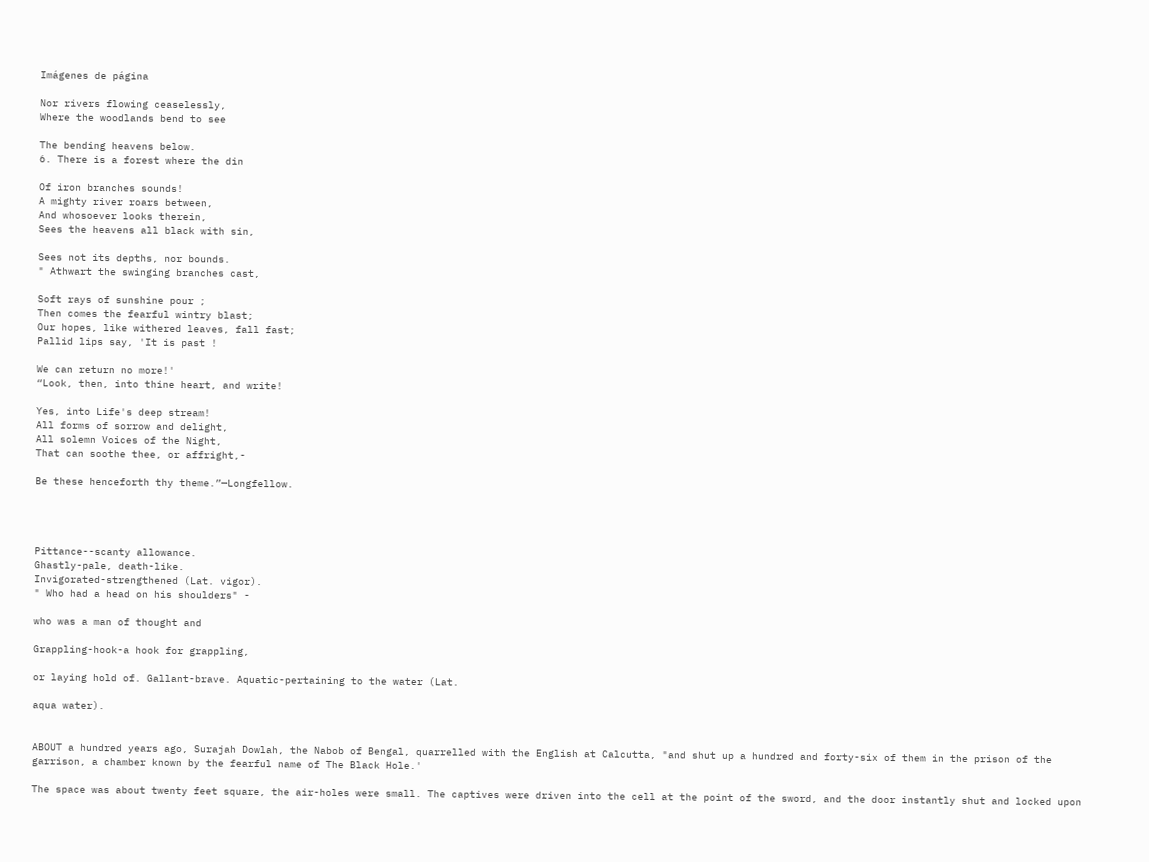Imágenes de página

Nor rivers flowing ceaselessly,
Where the woodlands bend to see

The bending heavens below.
6. There is a forest where the din

Of iron branches sounds!
A mighty river roars between,
And whosoever looks therein,
Sees the heavens all black with sin,

Sees not its depths, nor bounds.
" Athwart the swinging branches cast,

Soft rays of sunshine pour ;
Then comes the fearful wintry blast;
Our hopes, like withered leaves, fall fast;
Pallid lips say, 'It is past !

We can return no more!'
“Look, then, into thine heart, and write!

Yes, into Life's deep stream!
All forms of sorrow and delight,
All solemn Voices of the Night,
That can soothe thee, or affright,-

Be these henceforth thy theme.”—Longfellow.




Pittance--scanty allowance.
Ghastly-pale, death-like.
Invigorated-strengthened (Lat. vigor).
" Who had a head on his shoulders" -

who was a man of thought and

Grappling-hook-a hook for grappling,

or laying hold of. Gallant-brave. Aquatic-pertaining to the water (Lat.

aqua water).


ABOUT a hundred years ago, Surajah Dowlah, the Nabob of Bengal, quarrelled with the English at Calcutta, "and shut up a hundred and forty-six of them in the prison of the garrison, a chamber known by the fearful name of The Black Hole.'

The space was about twenty feet square, the air-holes were small. The captives were driven into the cell at the point of the sword, and the door instantly shut and locked upon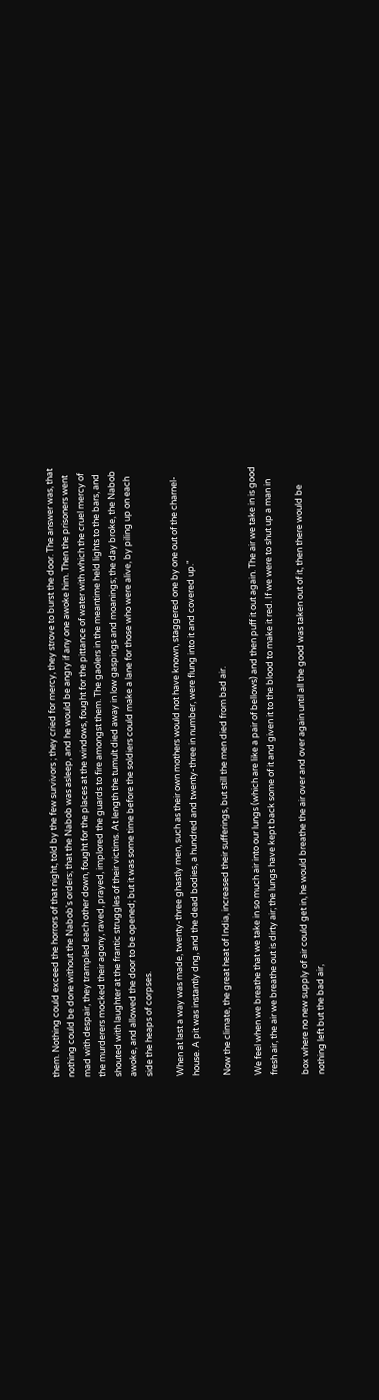them. Nothing could exceed the horrors of that night, told by the few survivors ; they cried for mercy, they strove to burst the door. The answer was, that nothing could be done without the Nabob's orders; that the Nabob was asleep, and he would be angry if any one awoke him. Then the prisoners went mad with despair, they trampled each other down, fought for the places at the windows, fought for the pittance of water with which the cruel mercy of the murderers mocked their agony, raved, prayed, implored the guards to fire amongst them. The gaolers in the meantime held lights to the bars, and shouted with laughter at the frantic struggles of their victims. At length the tumult died away in low gaspings and moanings; the day broke, the Nabob awoke, and allowed the door to be opened; but it was some time before the soldiers could make a lane for those who were alive, by piling up on each side the heaps of corpses.

When at last a way was made, twenty-three ghastly men, such as their own mothers would not have known, staggered one by one out of the charnel-house. A pit was instantly dng, and the dead bodies, a hundred and twenty-three in number, were flung into it and covered up."

Now the climate, the great heat of India, increased their sufferings, but still the men died from bad air.

We feel when we breathe that we take in so much air into our lungs (which are like a pair of bellows) and then puff it out again. The air we take in is good fresh air, the air we breathe out is dirty air; the lungs have kept back some of it and given it to the blood to make it red. If we were to shut up a man in

box where no new supply of air could get in, he would breathe the air over and over again until all the good was taken out of it, then there would be nothing left but the bad air,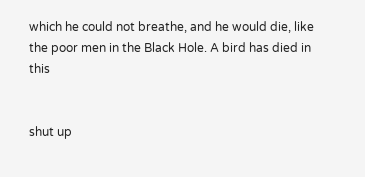which he could not breathe, and he would die, like the poor men in the Black Hole. A bird has died in this


shut up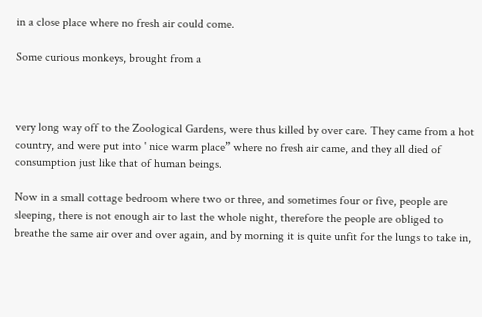in a close place where no fresh air could come.

Some curious monkeys, brought from a



very long way off to the Zoological Gardens, were thus killed by over care. They came from a hot country, and were put into ' nice warm place” where no fresh air came, and they all died of consumption just like that of human beings.

Now in a small cottage bedroom where two or three, and sometimes four or five, people are sleeping, there is not enough air to last the whole night, therefore the people are obliged to breathe the same air over and over again, and by morning it is quite unfit for the lungs to take in,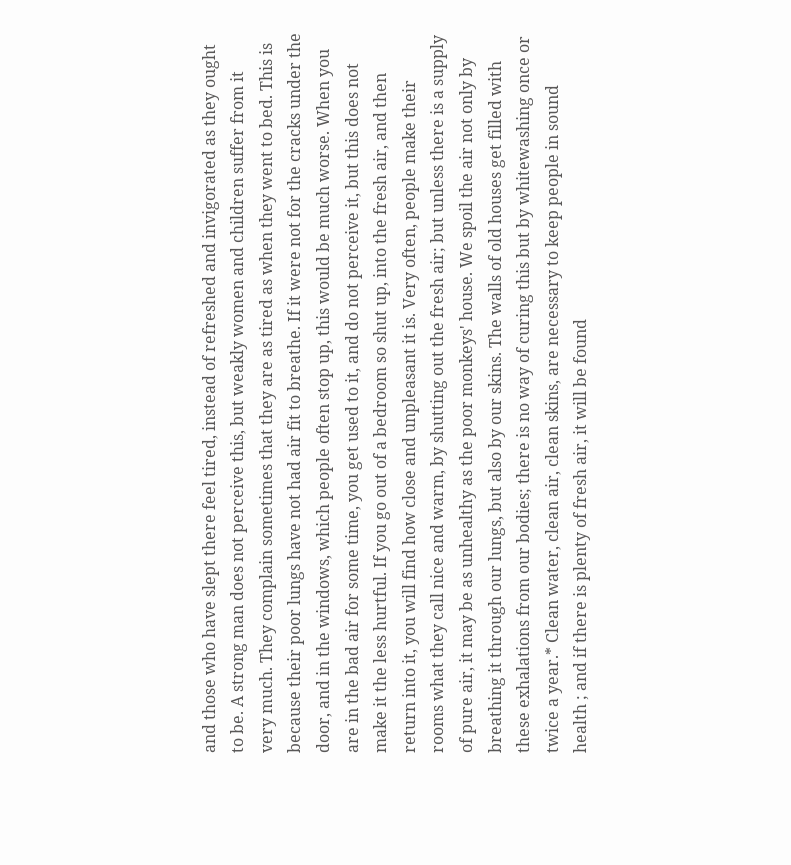and those who have slept there feel tired, instead of refreshed and invigorated as they ought to be. A strong man does not perceive this, but weakly women and children suffer from it very much. They complain sometimes that they are as tired as when they went to bed. This is because their poor lungs have not had air fit to breathe. If it were not for the cracks under the door, and in the windows, which people often stop up, this would be much worse. When you are in the bad air for some time, you get used to it, and do not perceive it, but this does not make it the less hurtful. If you go out of a bedroom so shut up, into the fresh air, and then return into it, you will find how close and unpleasant it is. Very often, people make their rooms what they call nice and warm, by shutting out the fresh air; but unless there is a supply of pure air, it may be as unhealthy as the poor monkeys' house. We spoil the air not only by breathing it through our lungs, but also by our skins. The walls of old houses get filled with these exhalations from our bodies; there is no way of curing this but by whitewashing once or twice a year.* Clean water, clean air, clean skins, are necessary to keep people in sound health ; and if there is plenty of fresh air, it will be found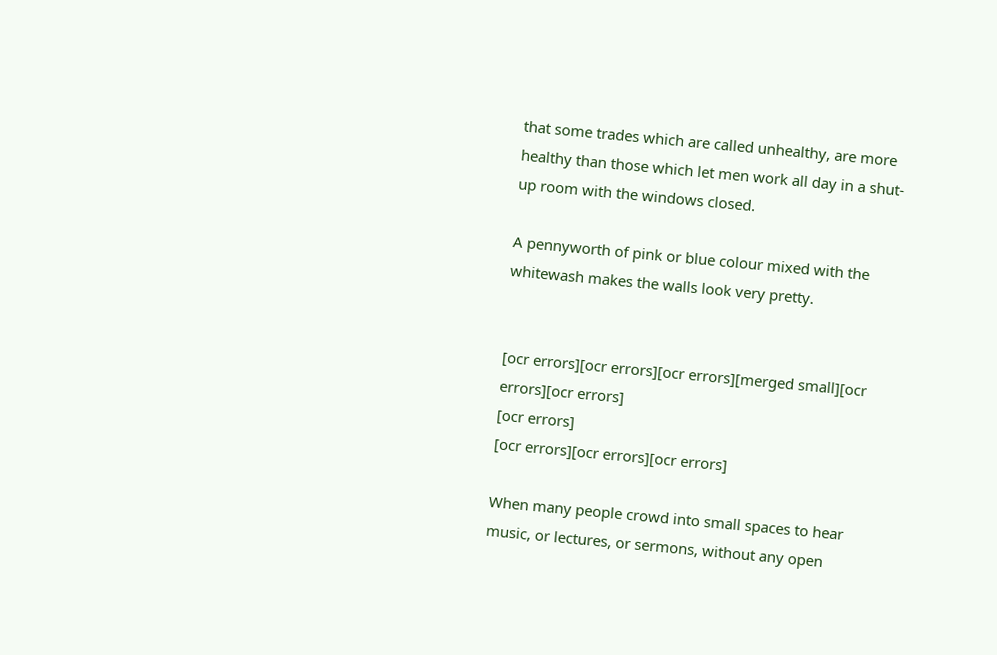that some trades which are called unhealthy, are more healthy than those which let men work all day in a shut-up room with the windows closed.

A pennyworth of pink or blue colour mixed with the whitewash makes the walls look very pretty.


[ocr errors][ocr errors][ocr errors][merged small][ocr errors][ocr errors]
[ocr errors]
[ocr errors][ocr errors][ocr errors]

When many people crowd into small spaces to hear music, or lectures, or sermons, without any open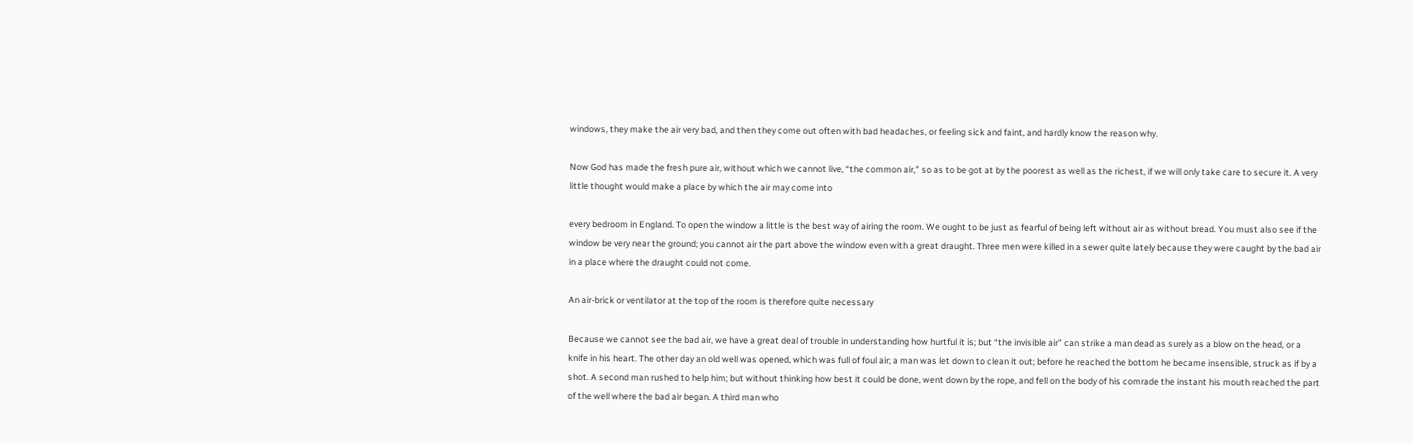windows, they make the air very bad, and then they come out often with bad headaches, or feeling sick and faint, and hardly know the reason why.

Now God has made the fresh pure air, without which we cannot live, “the common air,” so as to be got at by the poorest as well as the richest, if we will only take care to secure it. A very little thought would make a place by which the air may come into

every bedroom in England. To open the window a little is the best way of airing the room. We ought to be just as fearful of being left without air as without bread. You must also see if the window be very near the ground; you cannot air the part above the window even with a great draught. Three men were killed in a sewer quite lately because they were caught by the bad air in a place where the draught could not come.

An air-brick or ventilator at the top of the room is therefore quite necessary

Because we cannot see the bad air, we have a great deal of trouble in understanding how hurtful it is; but “the invisible air” can strike a man dead as surely as a blow on the head, or a knife in his heart. The other day an old well was opened, which was full of foul air; a man was let down to clean it out; before he reached the bottom he became insensible, struck as if by a shot. A second man rushed to help him; but without thinking how best it could be done, went down by the rope, and fell on the body of his comrade the instant his mouth reached the part of the well where the bad air began. A third man who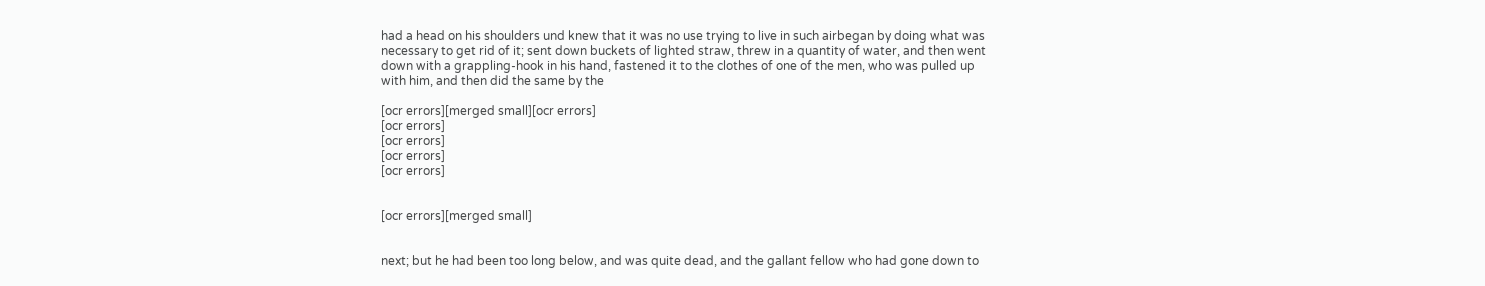had a head on his shoulders und knew that it was no use trying to live in such airbegan by doing what was necessary to get rid of it; sent down buckets of lighted straw, threw in a quantity of water, and then went down with a grappling-hook in his hand, fastened it to the clothes of one of the men, who was pulled up with him, and then did the same by the

[ocr errors][merged small][ocr errors]
[ocr errors]
[ocr errors]
[ocr errors]
[ocr errors]


[ocr errors][merged small]


next; but he had been too long below, and was quite dead, and the gallant fellow who had gone down to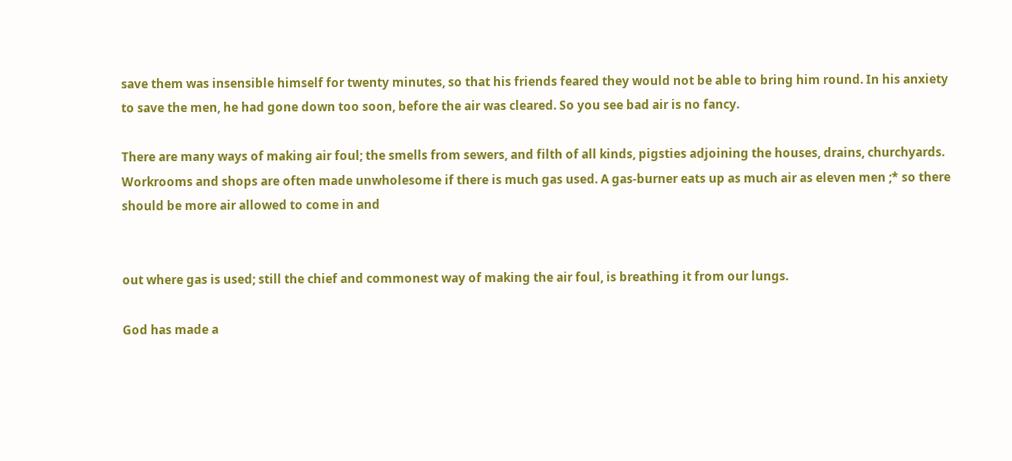save them was insensible himself for twenty minutes, so that his friends feared they would not be able to bring him round. In his anxiety to save the men, he had gone down too soon, before the air was cleared. So you see bad air is no fancy.

There are many ways of making air foul; the smells from sewers, and filth of all kinds, pigsties adjoining the houses, drains, churchyards. Workrooms and shops are often made unwholesome if there is much gas used. A gas-burner eats up as much air as eleven men ;* so there should be more air allowed to come in and


out where gas is used; still the chief and commonest way of making the air foul, is breathing it from our lungs.

God has made a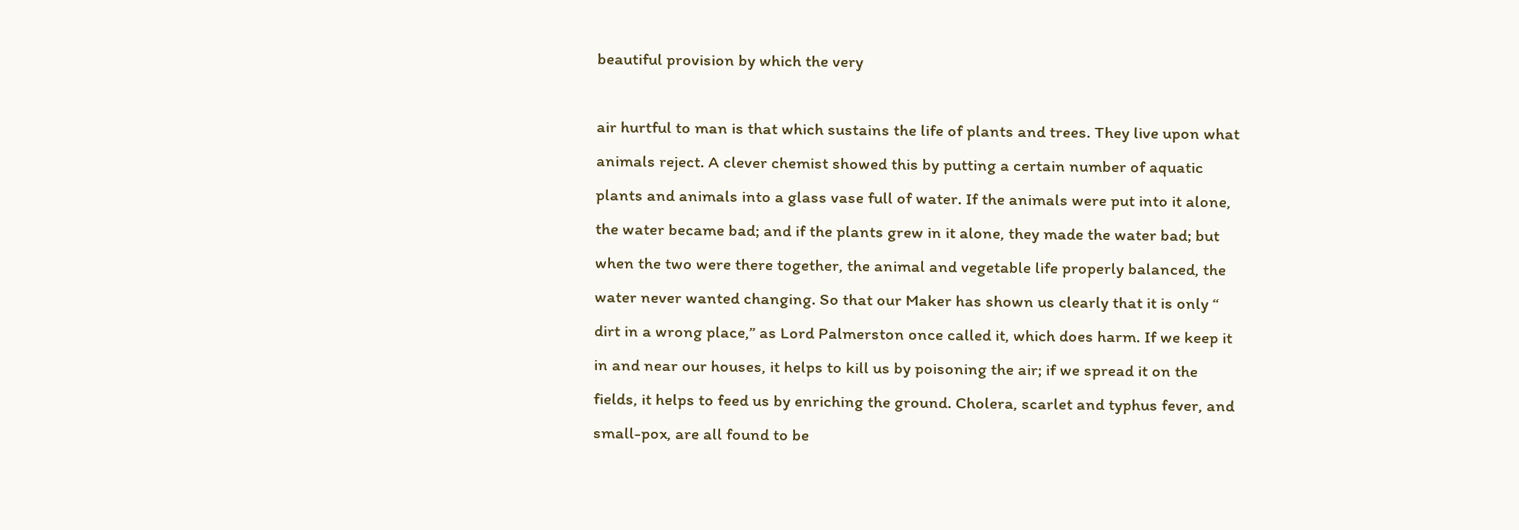beautiful provision by which the very

air hurtful to man is that which sustains the life of plants and trees. They live upon what animals reject. A clever chemist showed this by putting a certain number of aquatic plants and animals into a glass vase full of water. If the animals were put into it alone, the water became bad; and if the plants grew in it alone, they made the water bad; but when the two were there together, the animal and vegetable life properly balanced, the water never wanted changing. So that our Maker has shown us clearly that it is only “ dirt in a wrong place,” as Lord Palmerston once called it, which does harm. If we keep it in and near our houses, it helps to kill us by poisoning the air; if we spread it on the fields, it helps to feed us by enriching the ground. Cholera, scarlet and typhus fever, and small-pox, are all found to be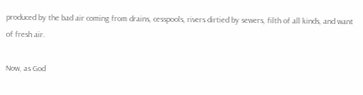produced by the bad air coming from drains, cesspools, rivers dirtied by sewers, filth of all kinds, and want of fresh air.

Now, as God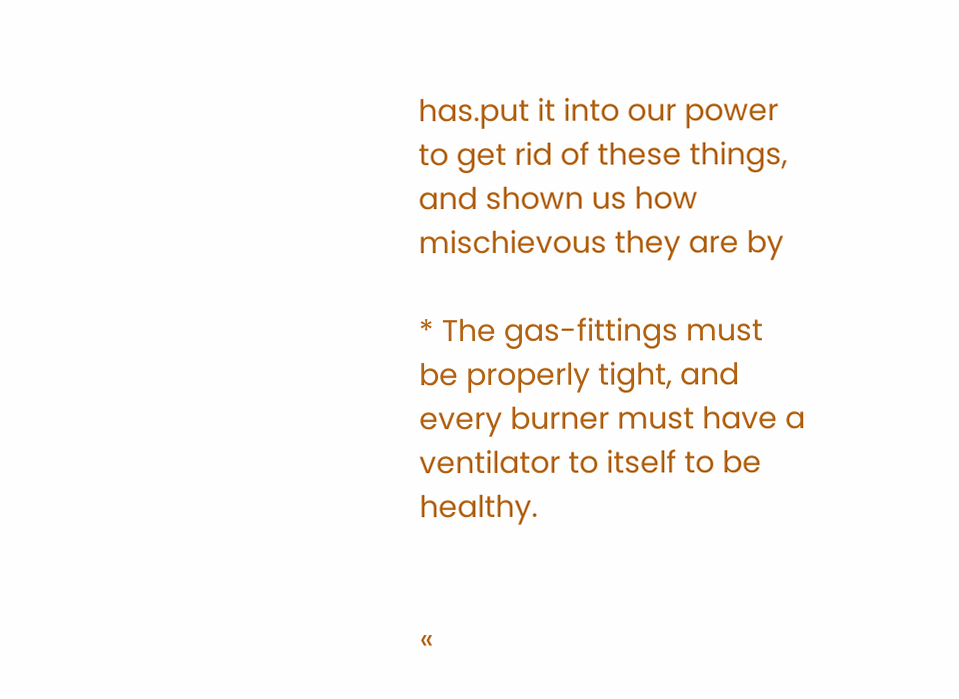has.put it into our power to get rid of these things, and shown us how mischievous they are by

* The gas-fittings must be properly tight, and every burner must have a ventilator to itself to be healthy.


«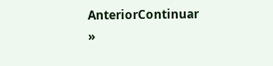AnteriorContinuar »